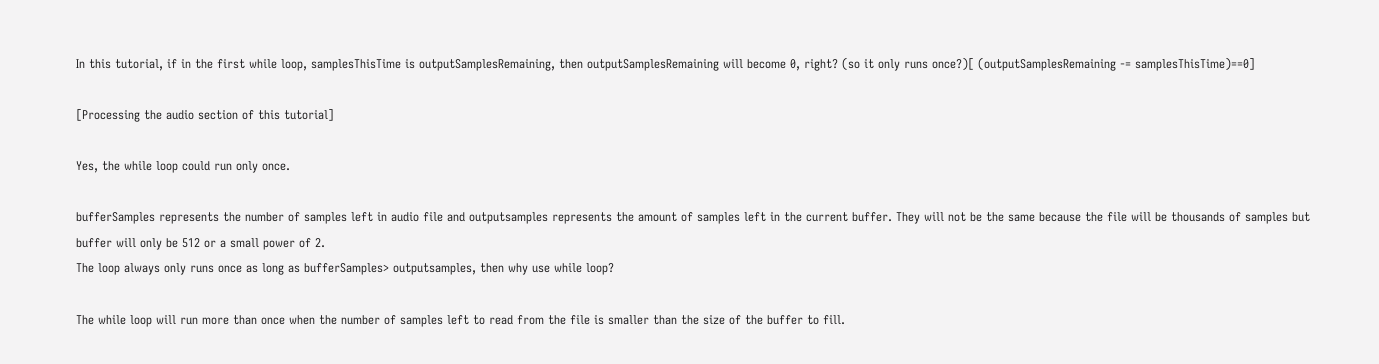In this tutorial, if in the first while loop, samplesThisTime is outputSamplesRemaining, then outputSamplesRemaining will become 0, right? (so it only runs once?)[ (outputSamplesRemaining -= samplesThisTime)==0]

[Processing the audio section of this tutorial]

Yes, the while loop could run only once.

bufferSamples represents the number of samples left in audio file and outputsamples represents the amount of samples left in the current buffer. They will not be the same because the file will be thousands of samples but buffer will only be 512 or a small power of 2.
The loop always only runs once as long as bufferSamples> outputsamples, then why use while loop?

The while loop will run more than once when the number of samples left to read from the file is smaller than the size of the buffer to fill.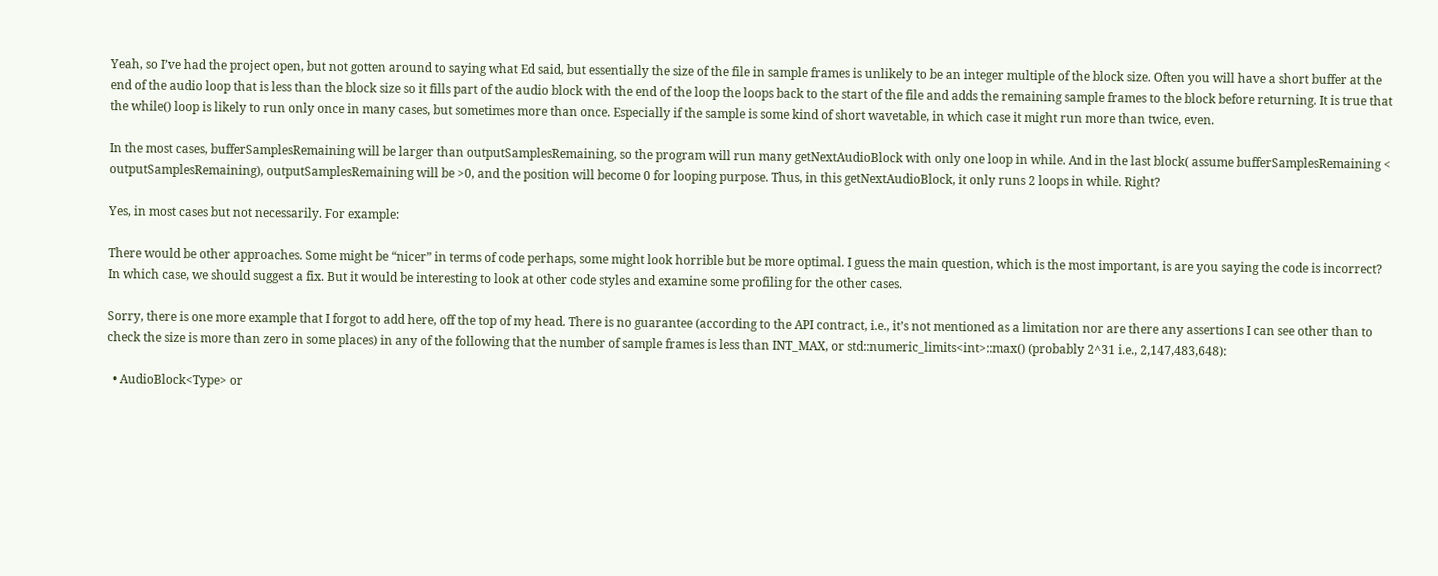Yeah, so I’ve had the project open, but not gotten around to saying what Ed said, but essentially the size of the file in sample frames is unlikely to be an integer multiple of the block size. Often you will have a short buffer at the end of the audio loop that is less than the block size so it fills part of the audio block with the end of the loop the loops back to the start of the file and adds the remaining sample frames to the block before returning. It is true that the while() loop is likely to run only once in many cases, but sometimes more than once. Especially if the sample is some kind of short wavetable, in which case it might run more than twice, even.

In the most cases, bufferSamplesRemaining will be larger than outputSamplesRemaining, so the program will run many getNextAudioBlock with only one loop in while. And in the last block( assume bufferSamplesRemaining < outputSamplesRemaining), outputSamplesRemaining will be >0, and the position will become 0 for looping purpose. Thus, in this getNextAudioBlock, it only runs 2 loops in while. Right?

Yes, in most cases but not necessarily. For example:

There would be other approaches. Some might be “nicer” in terms of code perhaps, some might look horrible but be more optimal. I guess the main question, which is the most important, is are you saying the code is incorrect? In which case, we should suggest a fix. But it would be interesting to look at other code styles and examine some profiling for the other cases.

Sorry, there is one more example that I forgot to add here, off the top of my head. There is no guarantee (according to the API contract, i.e., it’s not mentioned as a limitation nor are there any assertions I can see other than to check the size is more than zero in some places) in any of the following that the number of sample frames is less than INT_MAX, or std::numeric_limits<int>::max() (probably 2^31 i.e., 2,147,483,648):

  • AudioBlock<Type> or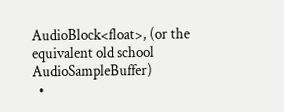AudioBlock<float>, (or the equivalent old school AudioSampleBuffer)
  •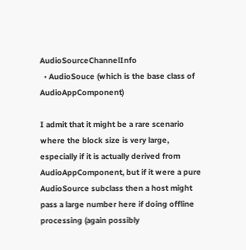AudioSourceChannelInfo
  • AudioSouce (which is the base class of AudioAppComponent)

I admit that it might be a rare scenario where the block size is very large, especially if it is actually derived from AudioAppComponent, but if it were a pure AudioSource subclass then a host might pass a large number here if doing offline processing (again possibly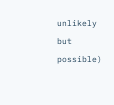unlikely but possible)